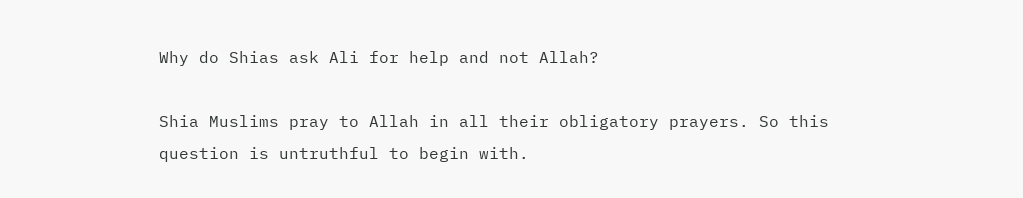Why do Shias ask Ali for help and not Allah?

Shia Muslims pray to Allah in all their obligatory prayers. So this question is untruthful to begin with.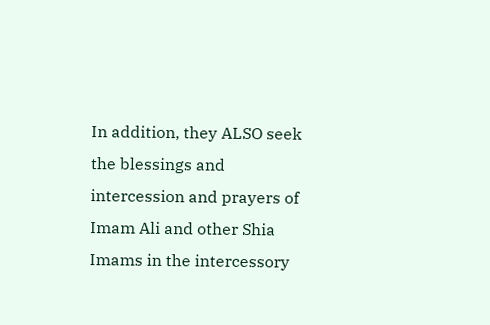In addition, they ALSO seek the blessings and intercession and prayers of Imam Ali and other Shia Imams in the intercessory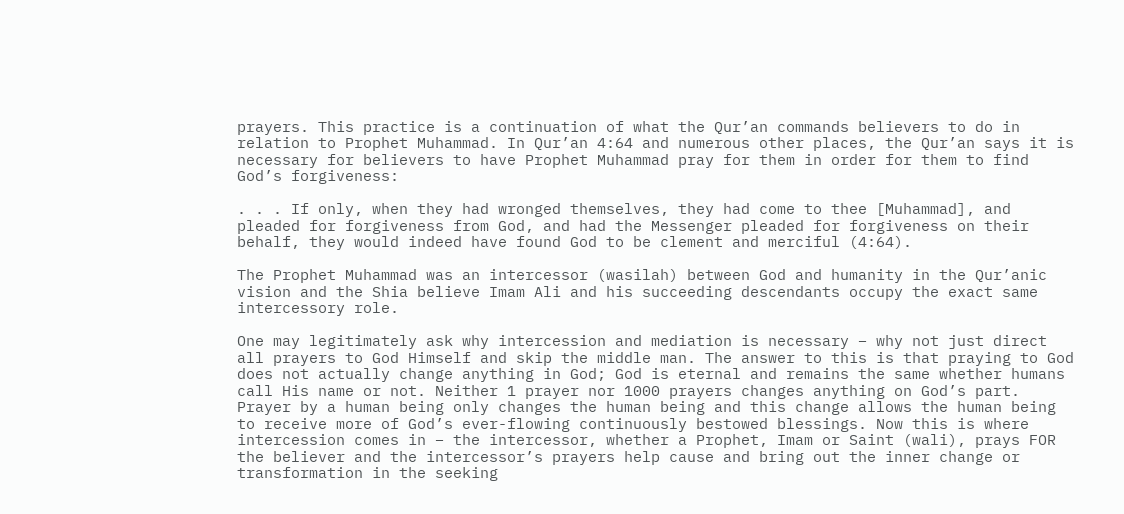prayers. This practice is a continuation of what the Qur’an commands believers to do in relation to Prophet Muhammad. In Qur’an 4:64 and numerous other places, the Qur’an says it is necessary for believers to have Prophet Muhammad pray for them in order for them to find God’s forgiveness:

. . . If only, when they had wronged themselves, they had come to thee [Muhammad], and pleaded for forgiveness from God, and had the Messenger pleaded for forgiveness on their behalf, they would indeed have found God to be clement and merciful (4:64).

The Prophet Muhammad was an intercessor (wasilah) between God and humanity in the Qur’anic vision and the Shia believe Imam Ali and his succeeding descendants occupy the exact same intercessory role.

One may legitimately ask why intercession and mediation is necessary – why not just direct all prayers to God Himself and skip the middle man. The answer to this is that praying to God does not actually change anything in God; God is eternal and remains the same whether humans call His name or not. Neither 1 prayer nor 1000 prayers changes anything on God’s part. Prayer by a human being only changes the human being and this change allows the human being to receive more of God’s ever-flowing continuously bestowed blessings. Now this is where intercession comes in – the intercessor, whether a Prophet, Imam or Saint (wali), prays FOR the believer and the intercessor’s prayers help cause and bring out the inner change or transformation in the seeking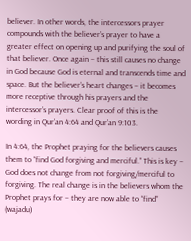believer. In other words, the intercessors prayer compounds with the believer’s prayer to have a greater effect on opening up and purifying the soul of that believer. Once again – this still causes no change in God because God is eternal and transcends time and space. But the believer’s heart changes – it becomes more receptive through his prayers and the intercessor’s prayers. Clear proof of this is the wording in Qur’an 4:64 and Qur’an 9:103.

In 4:64, the Prophet praying for the believers causes them to “find God forgiving and merciful.” This is key – God does not change from not forgiving/merciful to forgiving. The real change is in the believers whom the Prophet prays for – they are now able to “find” (wajadu)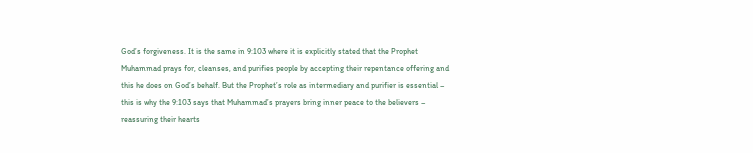God’s forgiveness. It is the same in 9:103 where it is explicitly stated that the Prophet Muhammad prays for, cleanses, and purifies people by accepting their repentance offering and this he does on God’s behalf. But the Prophet’s role as intermediary and purifier is essential – this is why the 9:103 says that Muhammad’s prayers bring inner peace to the believers – reassuring their hearts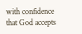with confidence that God accepts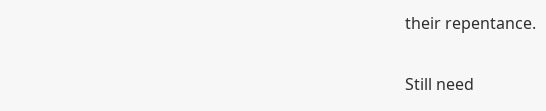their repentance.

Still need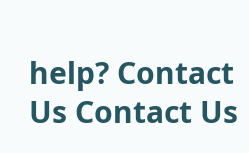help? Contact Us Contact Us